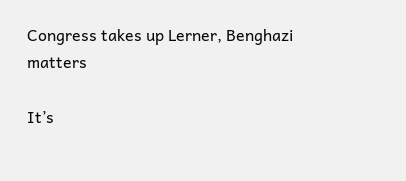Congress takes up Lerner, Benghazi matters

It’s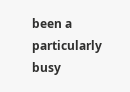been a particularly busy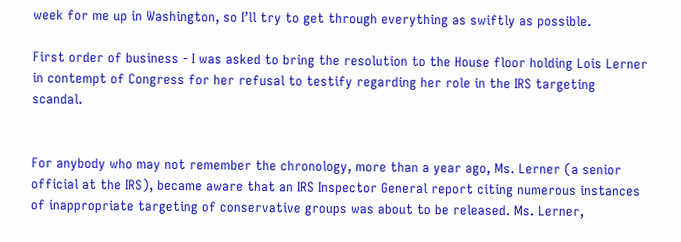week for me up in Washington, so I’ll try to get through everything as swiftly as possible.

First order of business - I was asked to bring the resolution to the House floor holding Lois Lerner in contempt of Congress for her refusal to testify regarding her role in the IRS targeting scandal.


For anybody who may not remember the chronology, more than a year ago, Ms. Lerner (a senior official at the IRS), became aware that an IRS Inspector General report citing numerous instances of inappropriate targeting of conservative groups was about to be released. Ms. Lerner,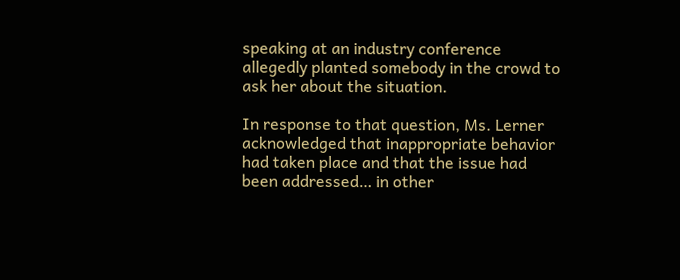speaking at an industry conference allegedly planted somebody in the crowd to ask her about the situation.

In response to that question, Ms. Lerner acknowledged that inappropriate behavior had taken place and that the issue had been addressed… in other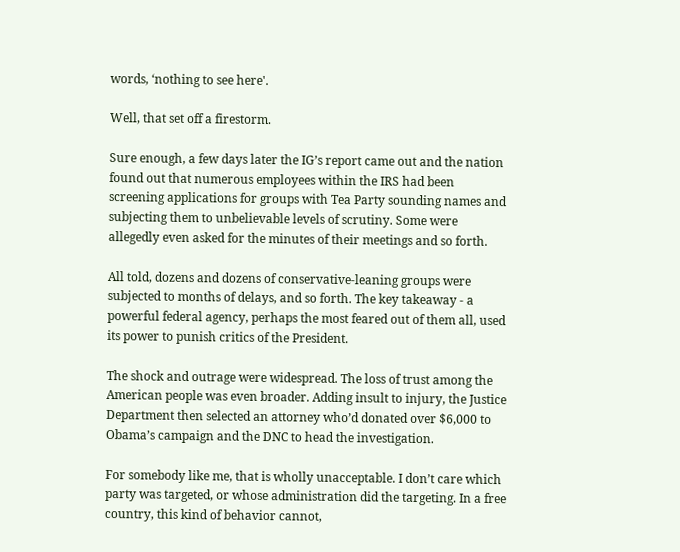words, ‘nothing to see here'.

Well, that set off a firestorm.

Sure enough, a few days later the IG’s report came out and the nation found out that numerous employees within the IRS had been screening applications for groups with Tea Party sounding names and subjecting them to unbelievable levels of scrutiny. Some were allegedly even asked for the minutes of their meetings and so forth.

All told, dozens and dozens of conservative-leaning groups were subjected to months of delays, and so forth. The key takeaway - a powerful federal agency, perhaps the most feared out of them all, used its power to punish critics of the President.

The shock and outrage were widespread. The loss of trust among the American people was even broader. Adding insult to injury, the Justice Department then selected an attorney who’d donated over $6,000 to Obama’s campaign and the DNC to head the investigation.

For somebody like me, that is wholly unacceptable. I don’t care which party was targeted, or whose administration did the targeting. In a free country, this kind of behavior cannot,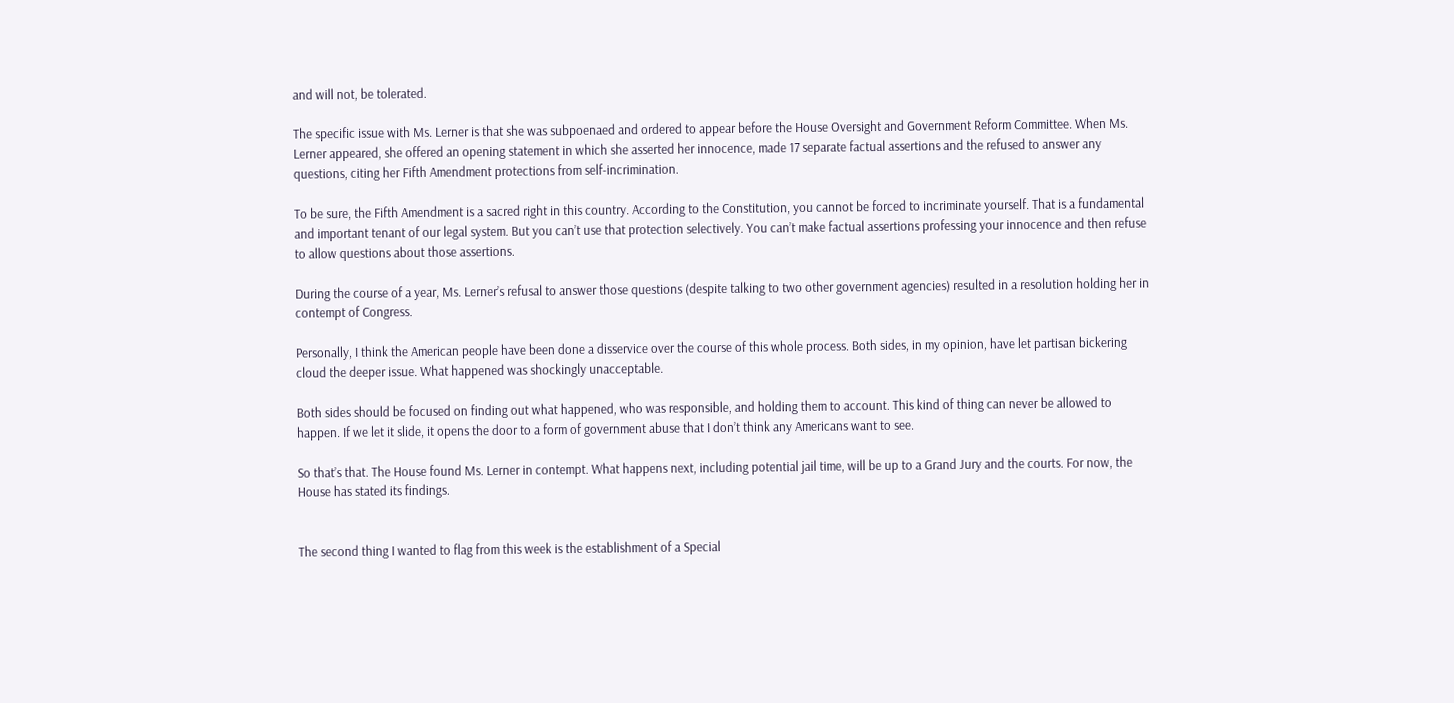and will not, be tolerated.

The specific issue with Ms. Lerner is that she was subpoenaed and ordered to appear before the House Oversight and Government Reform Committee. When Ms. Lerner appeared, she offered an opening statement in which she asserted her innocence, made 17 separate factual assertions and the refused to answer any questions, citing her Fifth Amendment protections from self-incrimination.

To be sure, the Fifth Amendment is a sacred right in this country. According to the Constitution, you cannot be forced to incriminate yourself. That is a fundamental and important tenant of our legal system. But you can’t use that protection selectively. You can’t make factual assertions professing your innocence and then refuse to allow questions about those assertions.

During the course of a year, Ms. Lerner’s refusal to answer those questions (despite talking to two other government agencies) resulted in a resolution holding her in contempt of Congress.

Personally, I think the American people have been done a disservice over the course of this whole process. Both sides, in my opinion, have let partisan bickering cloud the deeper issue. What happened was shockingly unacceptable.

Both sides should be focused on finding out what happened, who was responsible, and holding them to account. This kind of thing can never be allowed to happen. If we let it slide, it opens the door to a form of government abuse that I don’t think any Americans want to see.

So that’s that. The House found Ms. Lerner in contempt. What happens next, including potential jail time, will be up to a Grand Jury and the courts. For now, the House has stated its findings.


The second thing I wanted to flag from this week is the establishment of a Special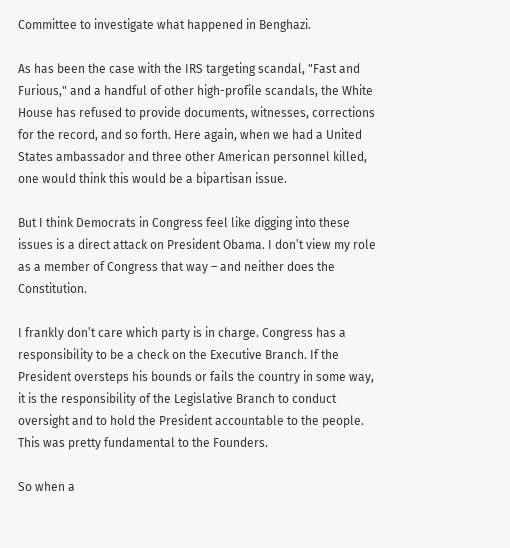Committee to investigate what happened in Benghazi.

As has been the case with the IRS targeting scandal, "Fast and Furious," and a handful of other high-profile scandals, the White House has refused to provide documents, witnesses, corrections for the record, and so forth. Here again, when we had a United States ambassador and three other American personnel killed, one would think this would be a bipartisan issue.

But I think Democrats in Congress feel like digging into these issues is a direct attack on President Obama. I don’t view my role as a member of Congress that way – and neither does the Constitution.

I frankly don’t care which party is in charge. Congress has a responsibility to be a check on the Executive Branch. If the President oversteps his bounds or fails the country in some way, it is the responsibility of the Legislative Branch to conduct oversight and to hold the President accountable to the people. This was pretty fundamental to the Founders.

So when a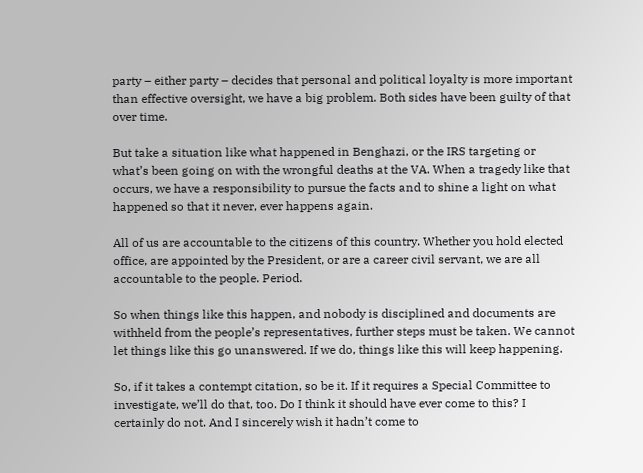party – either party – decides that personal and political loyalty is more important than effective oversight, we have a big problem. Both sides have been guilty of that over time.

But take a situation like what happened in Benghazi, or the IRS targeting or what’s been going on with the wrongful deaths at the VA. When a tragedy like that occurs, we have a responsibility to pursue the facts and to shine a light on what happened so that it never, ever happens again.

All of us are accountable to the citizens of this country. Whether you hold elected office, are appointed by the President, or are a career civil servant, we are all accountable to the people. Period.

So when things like this happen, and nobody is disciplined and documents are withheld from the people’s representatives, further steps must be taken. We cannot let things like this go unanswered. If we do, things like this will keep happening.

So, if it takes a contempt citation, so be it. If it requires a Special Committee to investigate, we’ll do that, too. Do I think it should have ever come to this? I certainly do not. And I sincerely wish it hadn’t come to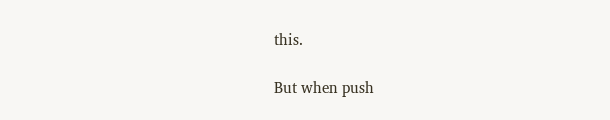this.

But when push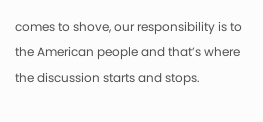comes to shove, our responsibility is to the American people and that’s where the discussion starts and stops.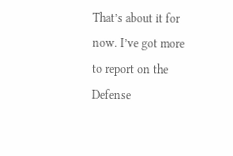That’s about it for now. I’ve got more to report on the Defense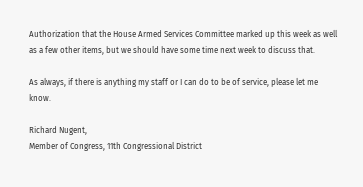Authorization that the House Armed Services Committee marked up this week as well as a few other items, but we should have some time next week to discuss that.

As always, if there is anything my staff or I can do to be of service, please let me know.

Richard Nugent,
Member of Congress, 11th Congressional District